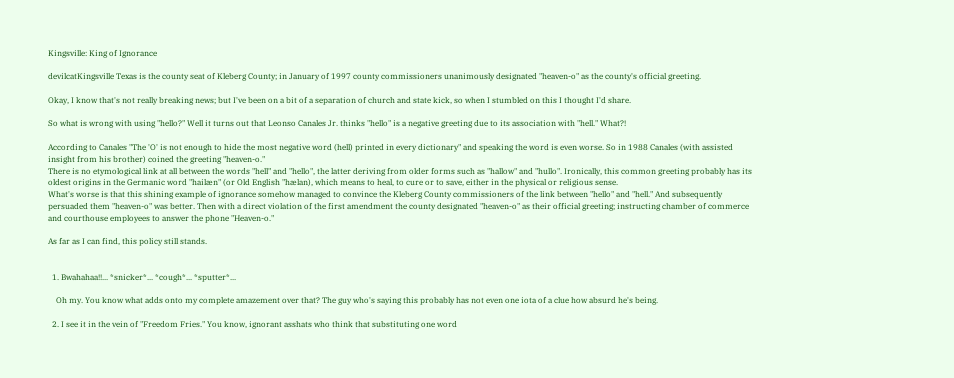Kingsville: King of Ignorance

devilcatKingsville Texas is the county seat of Kleberg County; in January of 1997 county commissioners unanimously designated "heaven-o" as the county's official greeting.

Okay, I know that's not really breaking news; but I've been on a bit of a separation of church and state kick, so when I stumbled on this I thought I'd share.

So what is wrong with using "hello?" Well it turns out that Leonso Canales Jr. thinks "hello" is a negative greeting due to its association with "hell." What?!

According to Canales "The 'O' is not enough to hide the most negative word (hell) printed in every dictionary" and speaking the word is even worse. So in 1988 Canales (with assisted insight from his brother) coined the greeting "heaven-o."
There is no etymological link at all between the words "hell" and "hello", the latter deriving from older forms such as "hallow" and "hullo". Ironically, this common greeting probably has its oldest origins in the Germanic word "hailæn" (or Old English "hælan), which means to heal, to cure or to save, either in the physical or religious sense.
What's worse is that this shining example of ignorance somehow managed to convince the Kleberg County commissioners of the link between "hello" and "hell." And subsequently persuaded them "heaven-o" was better. Then with a direct violation of the first amendment the county designated "heaven-o" as their official greeting; instructing chamber of commerce and courthouse employees to answer the phone "Heaven-o."

As far as I can find, this policy still stands.


  1. Bwahahaa!!... *snicker*... *cough*... *sputter*...

    Oh my. You know what adds onto my complete amazement over that? The guy who's saying this probably has not even one iota of a clue how absurd he's being.

  2. I see it in the vein of "Freedom Fries." You know, ignorant asshats who think that substituting one word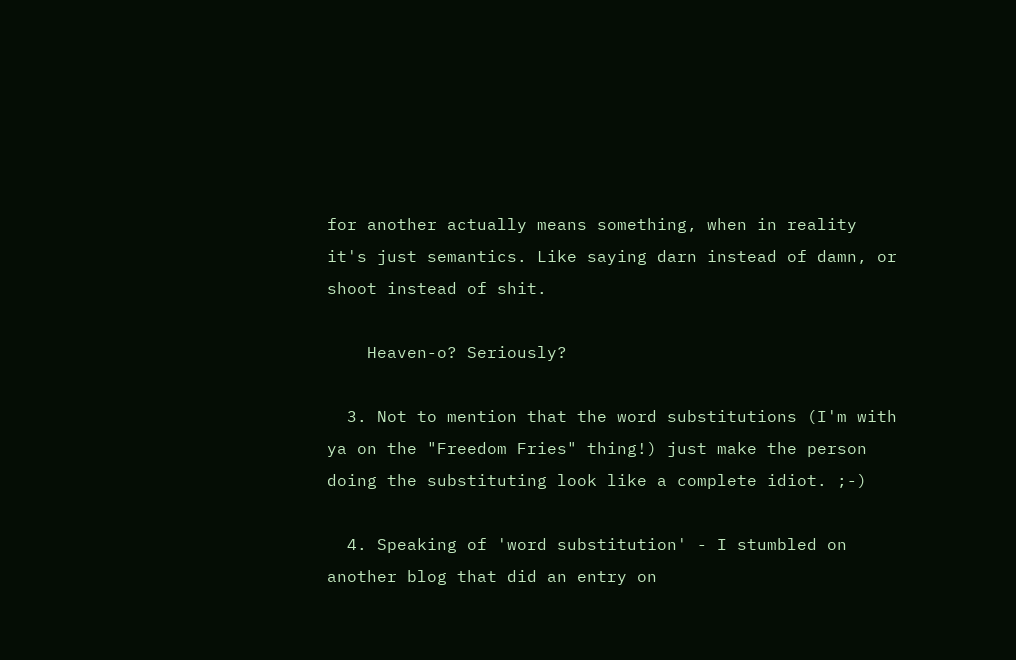for another actually means something, when in reality it's just semantics. Like saying darn instead of damn, or shoot instead of shit.

    Heaven-o? Seriously?

  3. Not to mention that the word substitutions (I'm with ya on the "Freedom Fries" thing!) just make the person doing the substituting look like a complete idiot. ;-)

  4. Speaking of 'word substitution' - I stumbled on another blog that did an entry on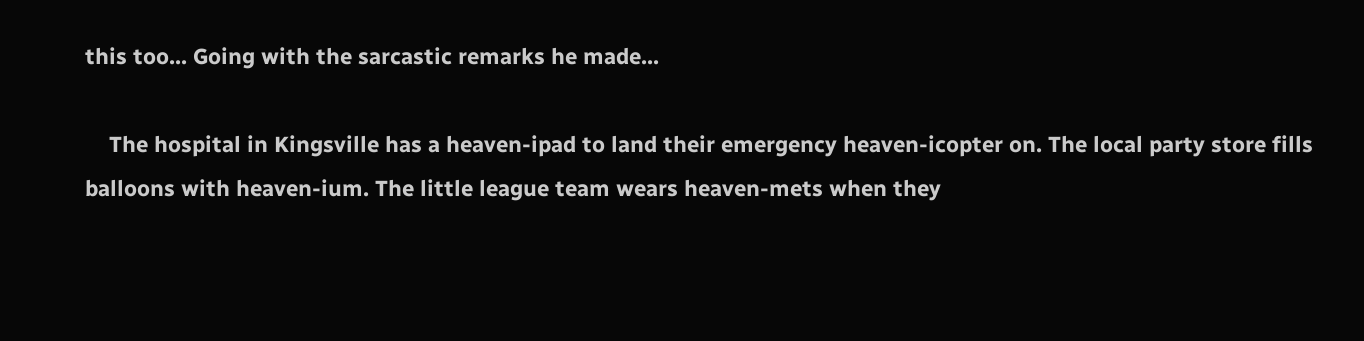this too... Going with the sarcastic remarks he made...

    The hospital in Kingsville has a heaven-ipad to land their emergency heaven-icopter on. The local party store fills balloons with heaven-ium. The little league team wears heaven-mets when they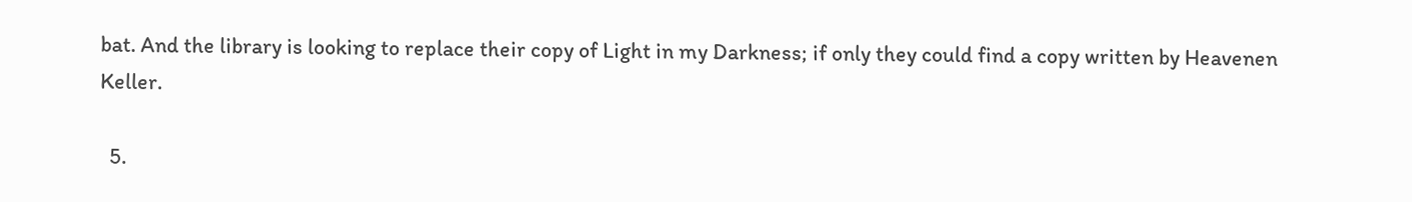bat. And the library is looking to replace their copy of Light in my Darkness; if only they could find a copy written by Heavenen Keller.

  5.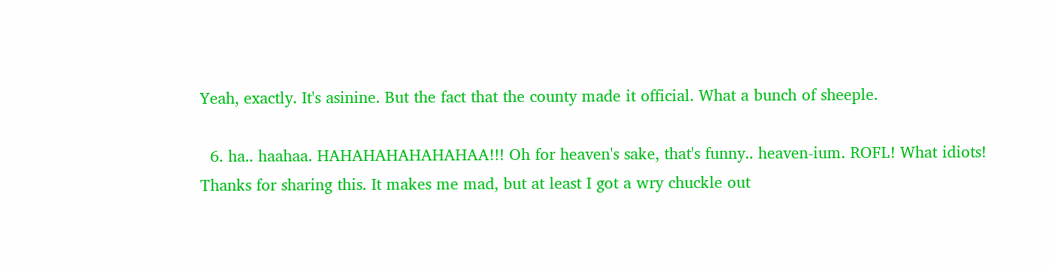Yeah, exactly. It's asinine. But the fact that the county made it official. What a bunch of sheeple.

  6. ha.. haahaa. HAHAHAHAHAHAHAA!!! Oh for heaven's sake, that's funny.. heaven-ium. ROFL! What idiots! Thanks for sharing this. It makes me mad, but at least I got a wry chuckle out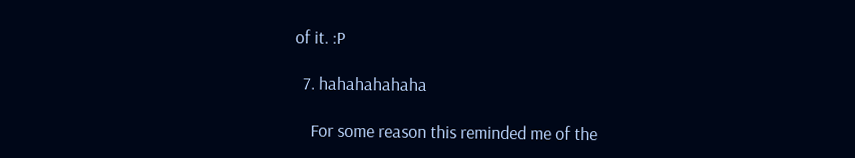of it. :P

  7. hahahahahaha

    For some reason this reminded me of the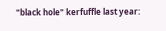"black hole" kerfuffle last year: